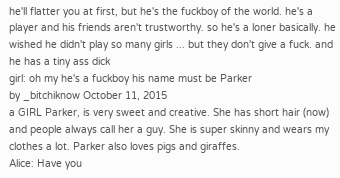he'll flatter you at first, but he's the fuckboy of the world. he's a player and his friends aren't trustworthy. so he's a loner basically. he wished he didn't play so many girls ... but they don't give a fuck. and he has a tiny ass dick
girl: oh my he's a fuckboy his name must be Parker
by _bitchiknow October 11, 2015
a GIRL Parker, is very sweet and creative. She has short hair (now) and people always call her a guy. She is super skinny and wears my clothes a lot. Parker also loves pigs and giraffes.
Alice: Have you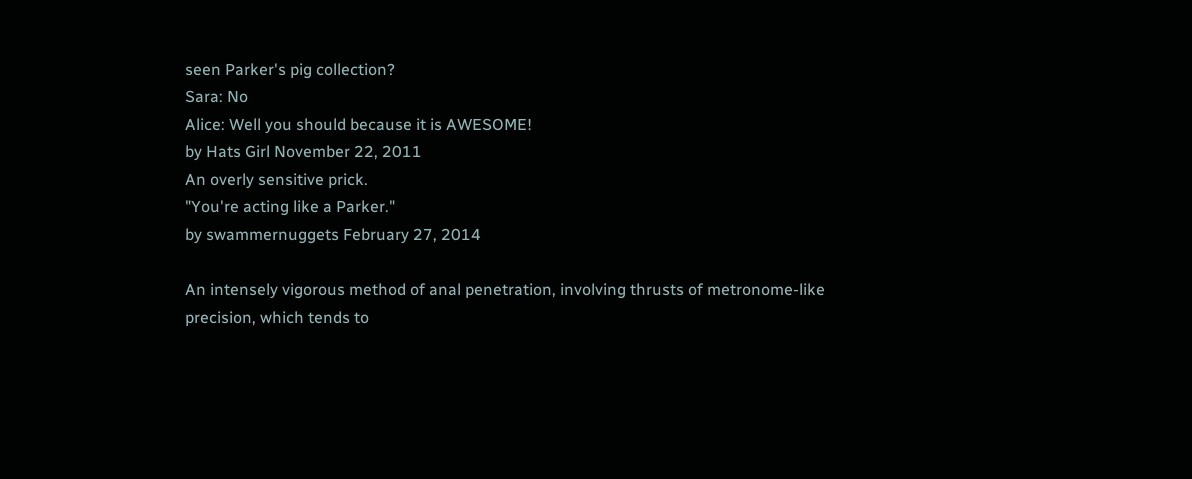seen Parker's pig collection?
Sara: No
Alice: Well you should because it is AWESOME!
by Hats Girl November 22, 2011
An overly sensitive prick.
"You're acting like a Parker."
by swammernuggets February 27, 2014

An intensely vigorous method of anal penetration, involving thrusts of metronome-like precision, which tends to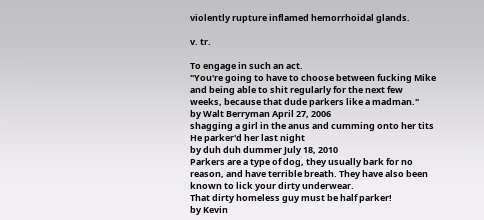violently rupture inflamed hemorrhoidal glands.

v. tr.

To engage in such an act.
"You're going to have to choose between fucking Mike and being able to shit regularly for the next few weeks, because that dude parkers like a madman."
by Walt Berryman April 27, 2006
shagging a girl in the anus and cumming onto her tits
He parker'd her last night
by duh duh dummer July 18, 2010
Parkers are a type of dog, they usually bark for no reason, and have terrible breath. They have also been known to lick your dirty underwear.
That dirty homeless guy must be half parker!
by Kevin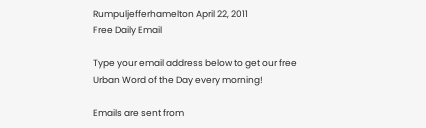Rumpuljefferhamelton April 22, 2011
Free Daily Email

Type your email address below to get our free Urban Word of the Day every morning!

Emails are sent from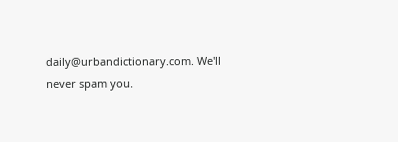daily@urbandictionary.com. We'll never spam you.